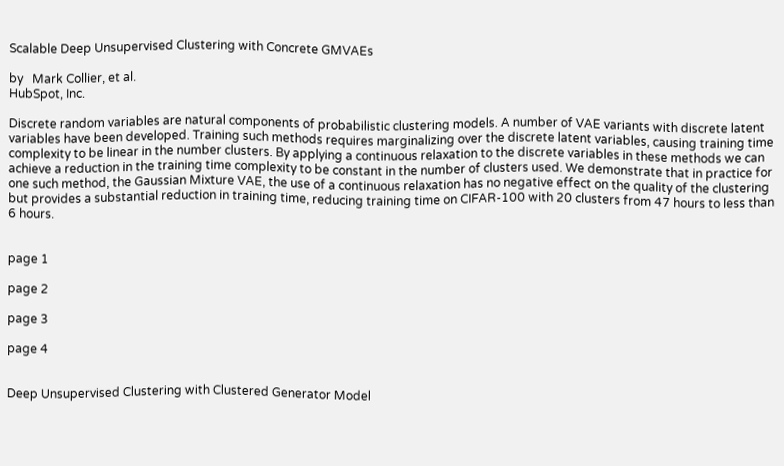Scalable Deep Unsupervised Clustering with Concrete GMVAEs

by   Mark Collier, et al.
HubSpot, Inc.

Discrete random variables are natural components of probabilistic clustering models. A number of VAE variants with discrete latent variables have been developed. Training such methods requires marginalizing over the discrete latent variables, causing training time complexity to be linear in the number clusters. By applying a continuous relaxation to the discrete variables in these methods we can achieve a reduction in the training time complexity to be constant in the number of clusters used. We demonstrate that in practice for one such method, the Gaussian Mixture VAE, the use of a continuous relaxation has no negative effect on the quality of the clustering but provides a substantial reduction in training time, reducing training time on CIFAR-100 with 20 clusters from 47 hours to less than 6 hours.


page 1

page 2

page 3

page 4


Deep Unsupervised Clustering with Clustered Generator Model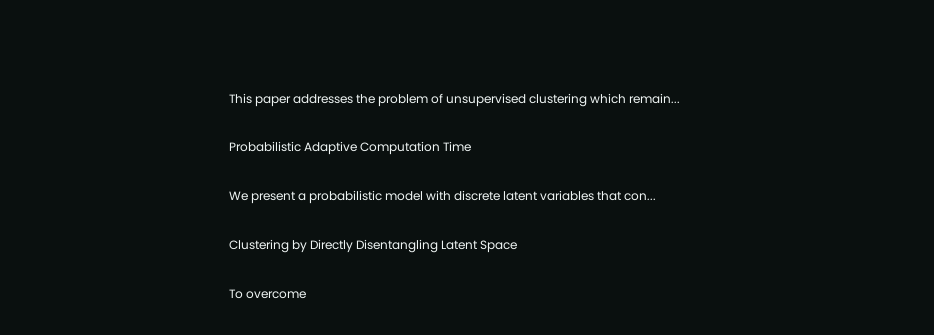This paper addresses the problem of unsupervised clustering which remain...

Probabilistic Adaptive Computation Time

We present a probabilistic model with discrete latent variables that con...

Clustering by Directly Disentangling Latent Space

To overcome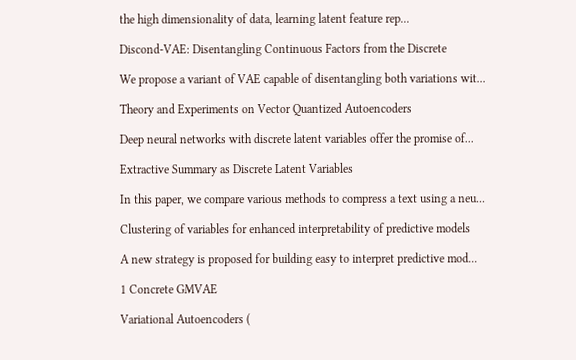the high dimensionality of data, learning latent feature rep...

Discond-VAE: Disentangling Continuous Factors from the Discrete

We propose a variant of VAE capable of disentangling both variations wit...

Theory and Experiments on Vector Quantized Autoencoders

Deep neural networks with discrete latent variables offer the promise of...

Extractive Summary as Discrete Latent Variables

In this paper, we compare various methods to compress a text using a neu...

Clustering of variables for enhanced interpretability of predictive models

A new strategy is proposed for building easy to interpret predictive mod...

1 Concrete GMVAE

Variational Autoencoders (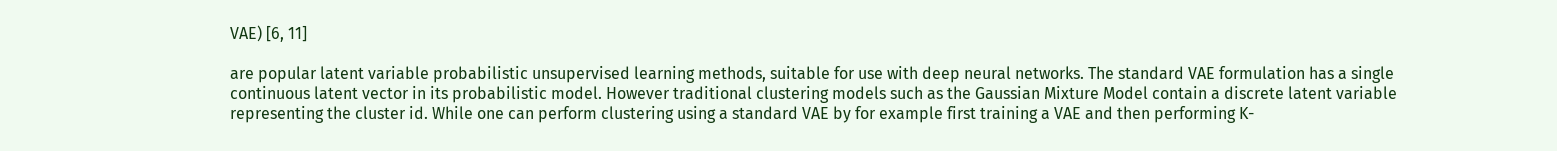VAE) [6, 11]

are popular latent variable probabilistic unsupervised learning methods, suitable for use with deep neural networks. The standard VAE formulation has a single continuous latent vector in its probabilistic model. However traditional clustering models such as the Gaussian Mixture Model contain a discrete latent variable representing the cluster id. While one can perform clustering using a standard VAE by for example first training a VAE and then performing K-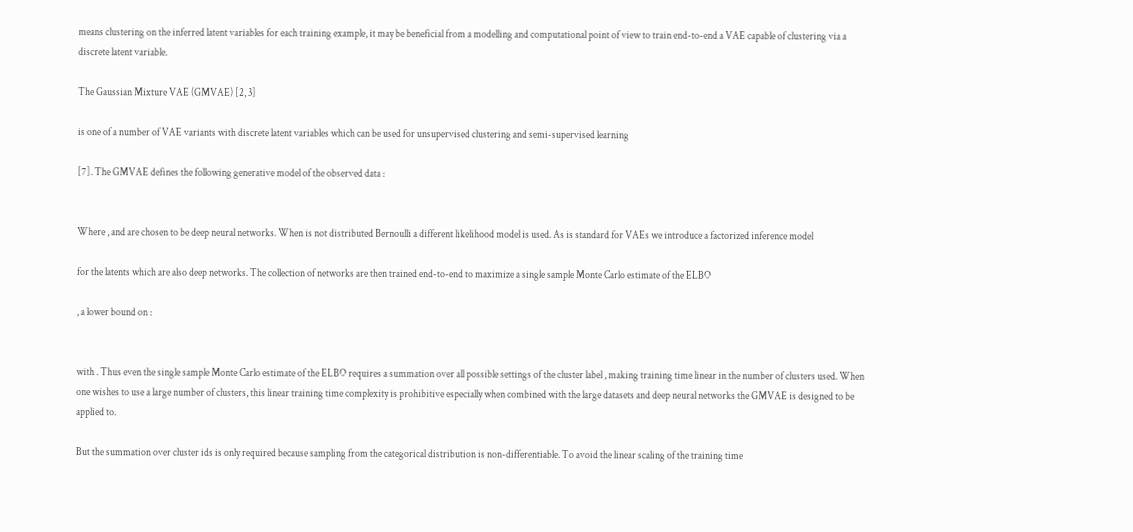means clustering on the inferred latent variables for each training example, it may be beneficial from a modelling and computational point of view to train end-to-end a VAE capable of clustering via a discrete latent variable.

The Gaussian Mixture VAE (GMVAE) [2, 3]

is one of a number of VAE variants with discrete latent variables which can be used for unsupervised clustering and semi-supervised learning

[7]. The GMVAE defines the following generative model of the observed data :


Where , and are chosen to be deep neural networks. When is not distributed Bernoulli a different likelihood model is used. As is standard for VAEs we introduce a factorized inference model

for the latents which are also deep networks. The collection of networks are then trained end-to-end to maximize a single sample Monte Carlo estimate of the ELBO

, a lower bound on :


with . Thus even the single sample Monte Carlo estimate of the ELBO requires a summation over all possible settings of the cluster label , making training time linear in the number of clusters used. When one wishes to use a large number of clusters, this linear training time complexity is prohibitive especially when combined with the large datasets and deep neural networks the GMVAE is designed to be applied to.

But the summation over cluster ids is only required because sampling from the categorical distribution is non-differentiable. To avoid the linear scaling of the training time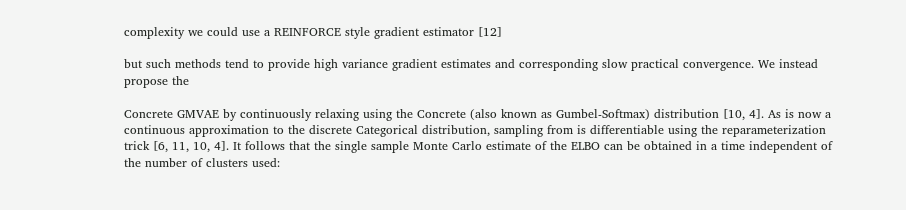complexity we could use a REINFORCE style gradient estimator [12]

but such methods tend to provide high variance gradient estimates and corresponding slow practical convergence. We instead propose the

Concrete GMVAE by continuously relaxing using the Concrete (also known as Gumbel-Softmax) distribution [10, 4]. As is now a continuous approximation to the discrete Categorical distribution, sampling from is differentiable using the reparameterization trick [6, 11, 10, 4]. It follows that the single sample Monte Carlo estimate of the ELBO can be obtained in a time independent of the number of clusters used: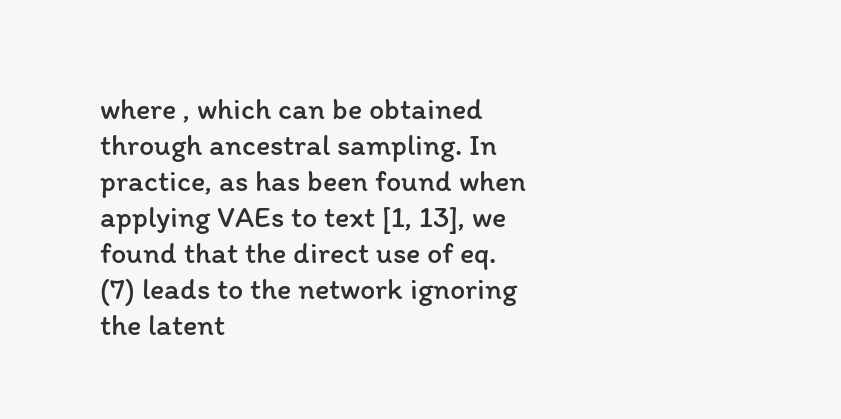where , which can be obtained through ancestral sampling. In practice, as has been found when applying VAEs to text [1, 13], we found that the direct use of eq. (7) leads to the network ignoring the latent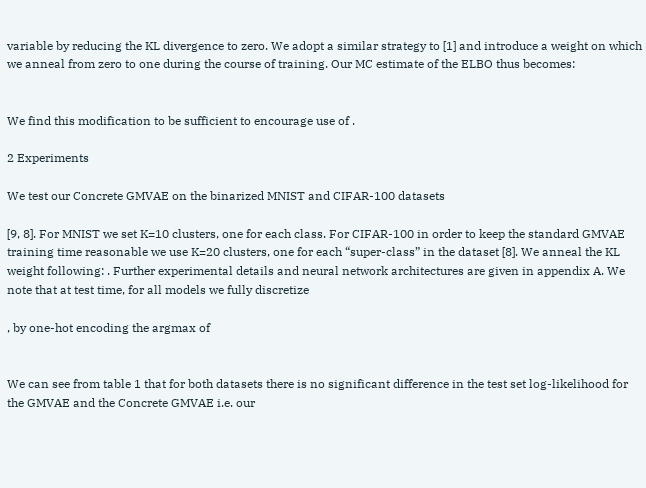variable by reducing the KL divergence to zero. We adopt a similar strategy to [1] and introduce a weight on which we anneal from zero to one during the course of training. Our MC estimate of the ELBO thus becomes:


We find this modification to be sufficient to encourage use of .

2 Experiments

We test our Concrete GMVAE on the binarized MNIST and CIFAR-100 datasets

[9, 8]. For MNIST we set K=10 clusters, one for each class. For CIFAR-100 in order to keep the standard GMVAE training time reasonable we use K=20 clusters, one for each “super-class” in the dataset [8]. We anneal the KL weight following: . Further experimental details and neural network architectures are given in appendix A. We note that at test time, for all models we fully discretize

, by one-hot encoding the argmax of


We can see from table 1 that for both datasets there is no significant difference in the test set log-likelihood for the GMVAE and the Concrete GMVAE i.e. our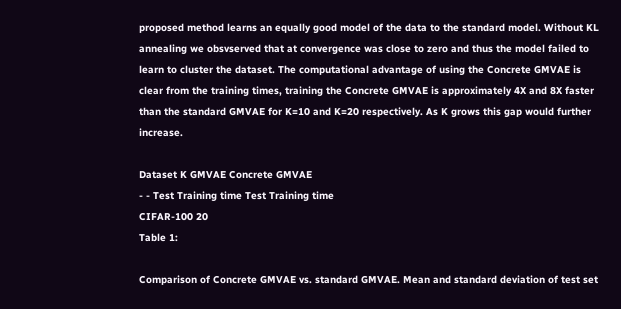proposed method learns an equally good model of the data to the standard model. Without KL annealing we obsvserved that at convergence was close to zero and thus the model failed to learn to cluster the dataset. The computational advantage of using the Concrete GMVAE is clear from the training times, training the Concrete GMVAE is approximately 4X and 8X faster than the standard GMVAE for K=10 and K=20 respectively. As K grows this gap would further increase.

Dataset K GMVAE Concrete GMVAE
- - Test Training time Test Training time
CIFAR-100 20
Table 1:

Comparison of Concrete GMVAE vs. standard GMVAE. Mean and standard deviation of test set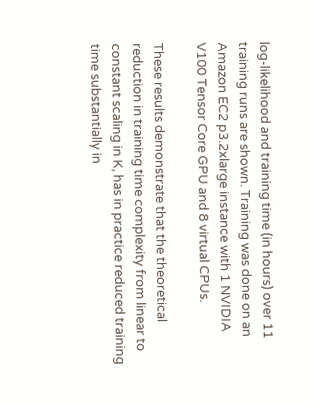log-likelihood and training time (in hours) over 11 training runs are shown. Training was done on an Amazon EC2 p3.2xlarge instance with 1 NVIDIA V100 Tensor Core GPU and 8 virtual CPUs.

These results demonstrate that the theoretical reduction in training time complexity from linear to constant scaling in K, has in practice reduced training time substantially in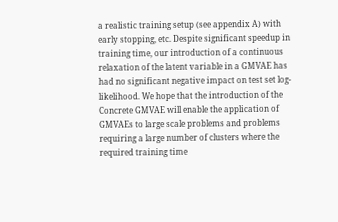a realistic training setup (see appendix A) with early stopping, etc. Despite significant speedup in training time, our introduction of a continuous relaxation of the latent variable in a GMVAE has had no significant negative impact on test set log-likelihood. We hope that the introduction of the Concrete GMVAE will enable the application of GMVAEs to large scale problems and problems requiring a large number of clusters where the required training time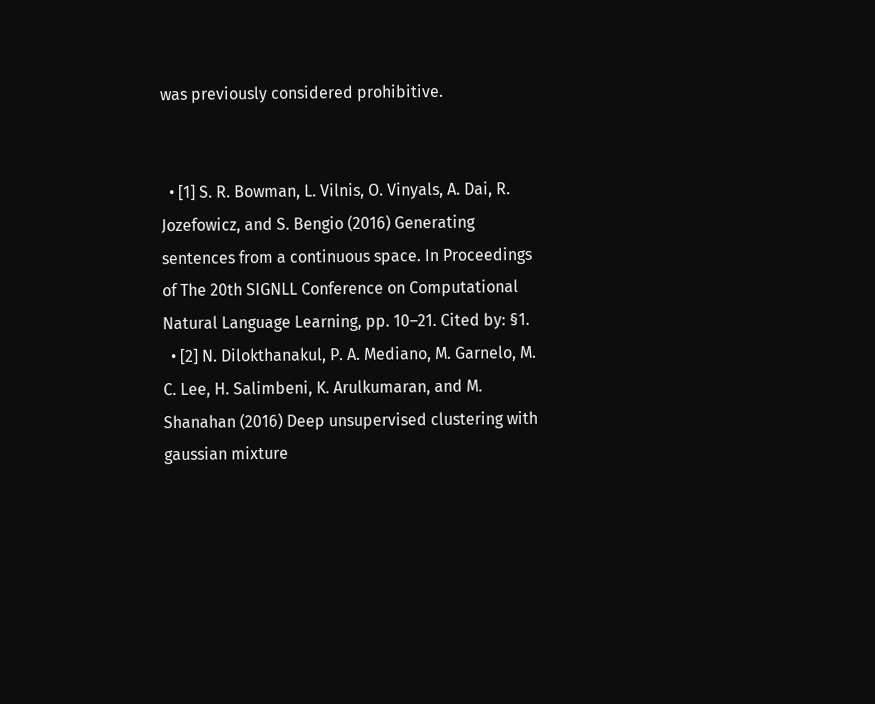was previously considered prohibitive.


  • [1] S. R. Bowman, L. Vilnis, O. Vinyals, A. Dai, R. Jozefowicz, and S. Bengio (2016) Generating sentences from a continuous space. In Proceedings of The 20th SIGNLL Conference on Computational Natural Language Learning, pp. 10–21. Cited by: §1.
  • [2] N. Dilokthanakul, P. A. Mediano, M. Garnelo, M. C. Lee, H. Salimbeni, K. Arulkumaran, and M. Shanahan (2016) Deep unsupervised clustering with gaussian mixture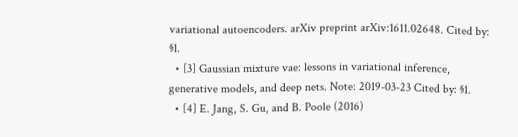variational autoencoders. arXiv preprint arXiv:1611.02648. Cited by: §1.
  • [3] Gaussian mixture vae: lessons in variational inference, generative models, and deep nets. Note: 2019-03-23 Cited by: §1.
  • [4] E. Jang, S. Gu, and B. Poole (2016)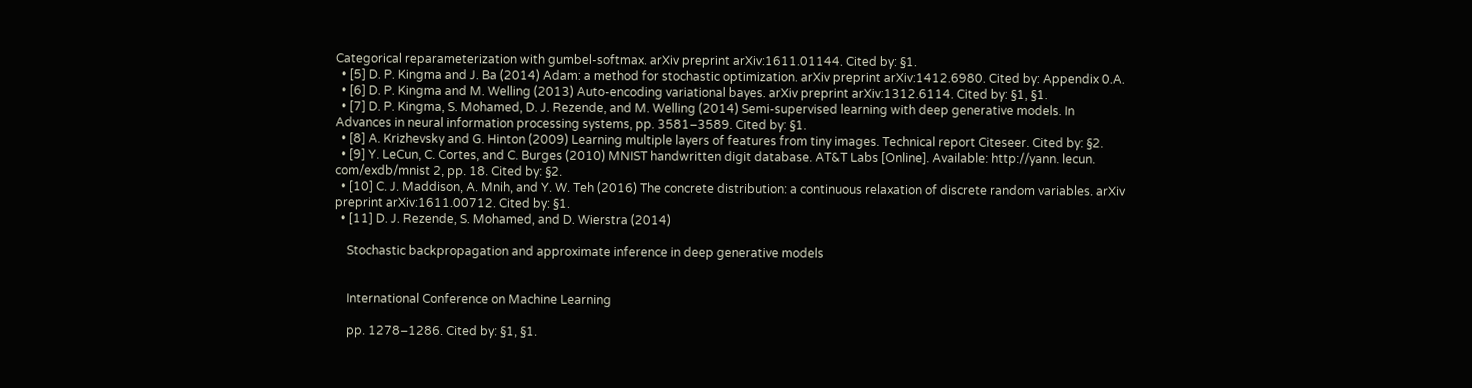Categorical reparameterization with gumbel-softmax. arXiv preprint arXiv:1611.01144. Cited by: §1.
  • [5] D. P. Kingma and J. Ba (2014) Adam: a method for stochastic optimization. arXiv preprint arXiv:1412.6980. Cited by: Appendix 0.A.
  • [6] D. P. Kingma and M. Welling (2013) Auto-encoding variational bayes. arXiv preprint arXiv:1312.6114. Cited by: §1, §1.
  • [7] D. P. Kingma, S. Mohamed, D. J. Rezende, and M. Welling (2014) Semi-supervised learning with deep generative models. In Advances in neural information processing systems, pp. 3581–3589. Cited by: §1.
  • [8] A. Krizhevsky and G. Hinton (2009) Learning multiple layers of features from tiny images. Technical report Citeseer. Cited by: §2.
  • [9] Y. LeCun, C. Cortes, and C. Burges (2010) MNIST handwritten digit database. AT&T Labs [Online]. Available: http://yann. lecun. com/exdb/mnist 2, pp. 18. Cited by: §2.
  • [10] C. J. Maddison, A. Mnih, and Y. W. Teh (2016) The concrete distribution: a continuous relaxation of discrete random variables. arXiv preprint arXiv:1611.00712. Cited by: §1.
  • [11] D. J. Rezende, S. Mohamed, and D. Wierstra (2014)

    Stochastic backpropagation and approximate inference in deep generative models


    International Conference on Machine Learning

    pp. 1278–1286. Cited by: §1, §1.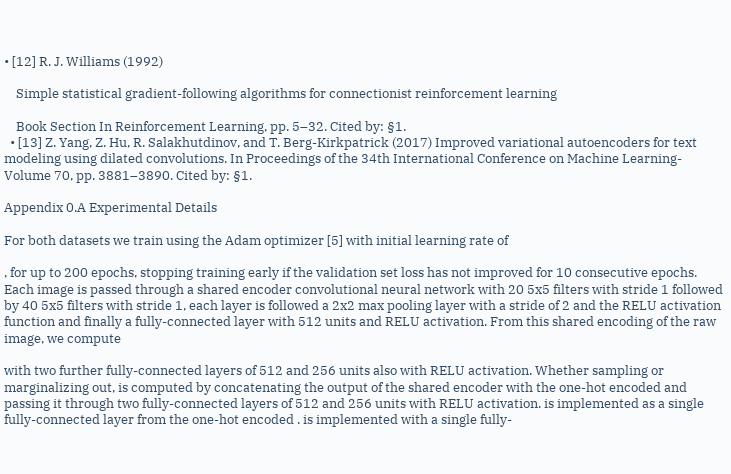• [12] R. J. Williams (1992)

    Simple statistical gradient-following algorithms for connectionist reinforcement learning

    Book Section In Reinforcement Learning, pp. 5–32. Cited by: §1.
  • [13] Z. Yang, Z. Hu, R. Salakhutdinov, and T. Berg-Kirkpatrick (2017) Improved variational autoencoders for text modeling using dilated convolutions. In Proceedings of the 34th International Conference on Machine Learning-Volume 70, pp. 3881–3890. Cited by: §1.

Appendix 0.A Experimental Details

For both datasets we train using the Adam optimizer [5] with initial learning rate of

, for up to 200 epochs, stopping training early if the validation set loss has not improved for 10 consecutive epochs. Each image is passed through a shared encoder convolutional neural network with 20 5x5 filters with stride 1 followed by 40 5x5 filters with stride 1, each layer is followed a 2x2 max pooling layer with a stride of 2 and the RELU activation function and finally a fully-connected layer with 512 units and RELU activation. From this shared encoding of the raw image, we compute

with two further fully-connected layers of 512 and 256 units also with RELU activation. Whether sampling or marginalizing out, is computed by concatenating the output of the shared encoder with the one-hot encoded and passing it through two fully-connected layers of 512 and 256 units with RELU activation. is implemented as a single fully-connected layer from the one-hot encoded . is implemented with a single fully-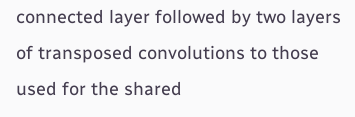connected layer followed by two layers of transposed convolutions to those used for the shared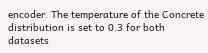encoder. The temperature of the Concrete distribution is set to 0.3 for both datasets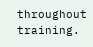throughout training.